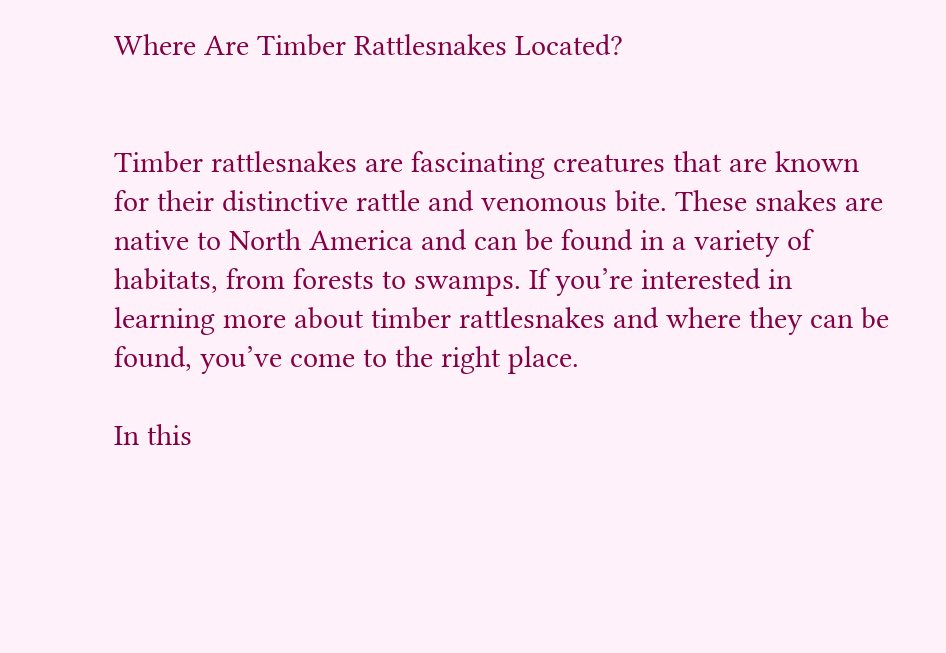Where Are Timber Rattlesnakes Located?


Timber rattlesnakes are fascinating creatures that are known for their distinctive rattle and venomous bite. These snakes are native to North America and can be found in a variety of habitats, from forests to swamps. If you’re interested in learning more about timber rattlesnakes and where they can be found, you’ve come to the right place.

In this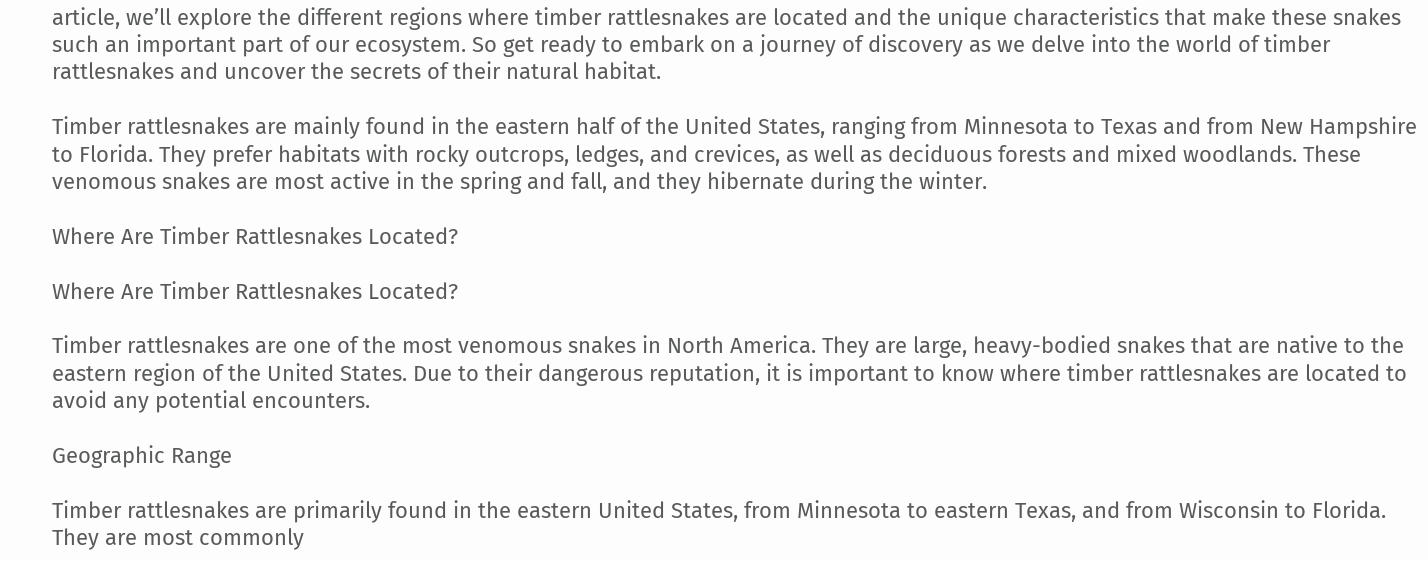article, we’ll explore the different regions where timber rattlesnakes are located and the unique characteristics that make these snakes such an important part of our ecosystem. So get ready to embark on a journey of discovery as we delve into the world of timber rattlesnakes and uncover the secrets of their natural habitat.

Timber rattlesnakes are mainly found in the eastern half of the United States, ranging from Minnesota to Texas and from New Hampshire to Florida. They prefer habitats with rocky outcrops, ledges, and crevices, as well as deciduous forests and mixed woodlands. These venomous snakes are most active in the spring and fall, and they hibernate during the winter.

Where Are Timber Rattlesnakes Located?

Where Are Timber Rattlesnakes Located?

Timber rattlesnakes are one of the most venomous snakes in North America. They are large, heavy-bodied snakes that are native to the eastern region of the United States. Due to their dangerous reputation, it is important to know where timber rattlesnakes are located to avoid any potential encounters.

Geographic Range

Timber rattlesnakes are primarily found in the eastern United States, from Minnesota to eastern Texas, and from Wisconsin to Florida. They are most commonly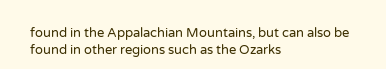found in the Appalachian Mountains, but can also be found in other regions such as the Ozarks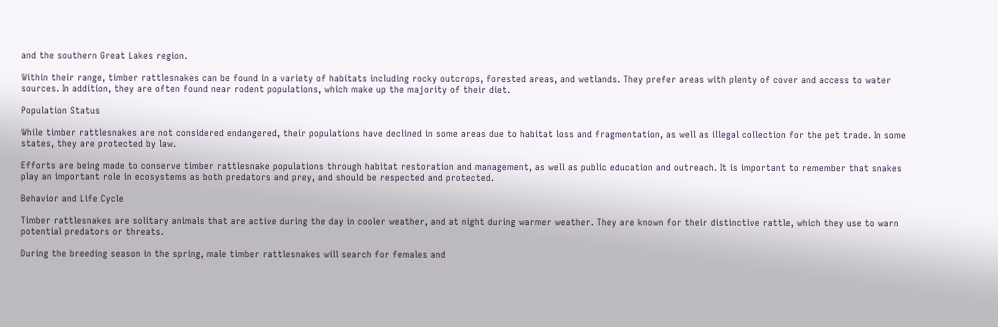and the southern Great Lakes region.

Within their range, timber rattlesnakes can be found in a variety of habitats including rocky outcrops, forested areas, and wetlands. They prefer areas with plenty of cover and access to water sources. In addition, they are often found near rodent populations, which make up the majority of their diet.

Population Status

While timber rattlesnakes are not considered endangered, their populations have declined in some areas due to habitat loss and fragmentation, as well as illegal collection for the pet trade. In some states, they are protected by law.

Efforts are being made to conserve timber rattlesnake populations through habitat restoration and management, as well as public education and outreach. It is important to remember that snakes play an important role in ecosystems as both predators and prey, and should be respected and protected.

Behavior and Life Cycle

Timber rattlesnakes are solitary animals that are active during the day in cooler weather, and at night during warmer weather. They are known for their distinctive rattle, which they use to warn potential predators or threats.

During the breeding season in the spring, male timber rattlesnakes will search for females and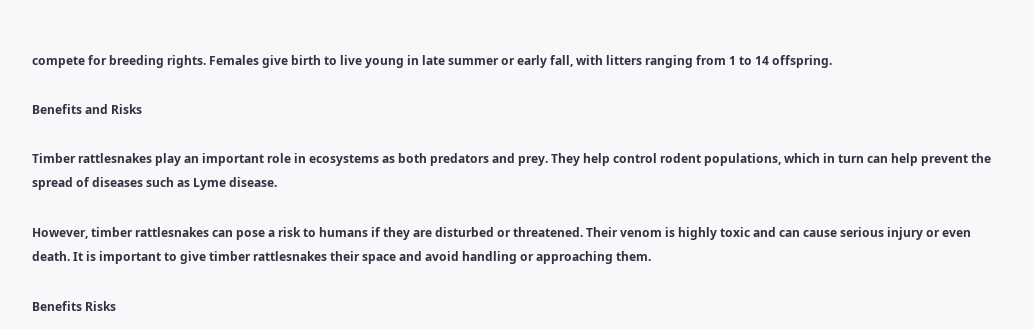compete for breeding rights. Females give birth to live young in late summer or early fall, with litters ranging from 1 to 14 offspring.

Benefits and Risks

Timber rattlesnakes play an important role in ecosystems as both predators and prey. They help control rodent populations, which in turn can help prevent the spread of diseases such as Lyme disease.

However, timber rattlesnakes can pose a risk to humans if they are disturbed or threatened. Their venom is highly toxic and can cause serious injury or even death. It is important to give timber rattlesnakes their space and avoid handling or approaching them.

Benefits Risks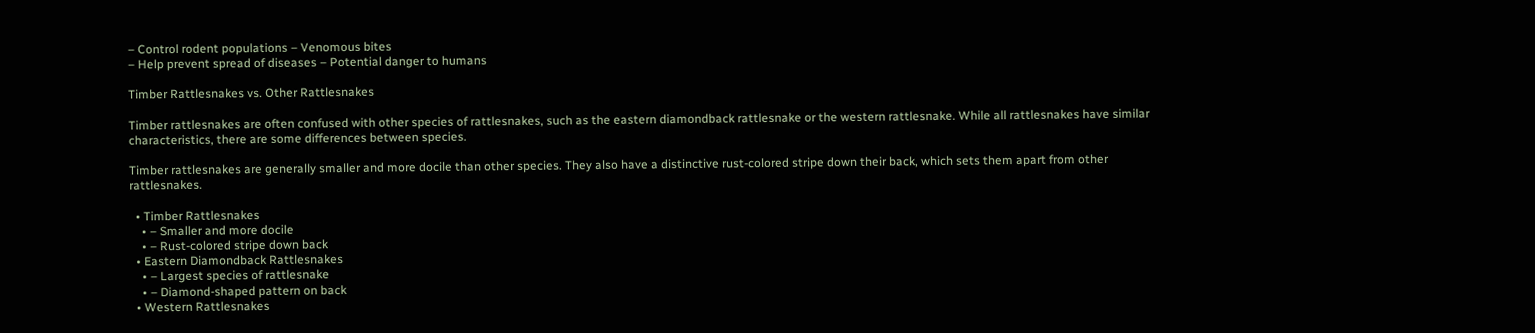– Control rodent populations – Venomous bites
– Help prevent spread of diseases – Potential danger to humans

Timber Rattlesnakes vs. Other Rattlesnakes

Timber rattlesnakes are often confused with other species of rattlesnakes, such as the eastern diamondback rattlesnake or the western rattlesnake. While all rattlesnakes have similar characteristics, there are some differences between species.

Timber rattlesnakes are generally smaller and more docile than other species. They also have a distinctive rust-colored stripe down their back, which sets them apart from other rattlesnakes.

  • Timber Rattlesnakes
    • – Smaller and more docile
    • – Rust-colored stripe down back
  • Eastern Diamondback Rattlesnakes
    • – Largest species of rattlesnake
    • – Diamond-shaped pattern on back
  • Western Rattlesnakes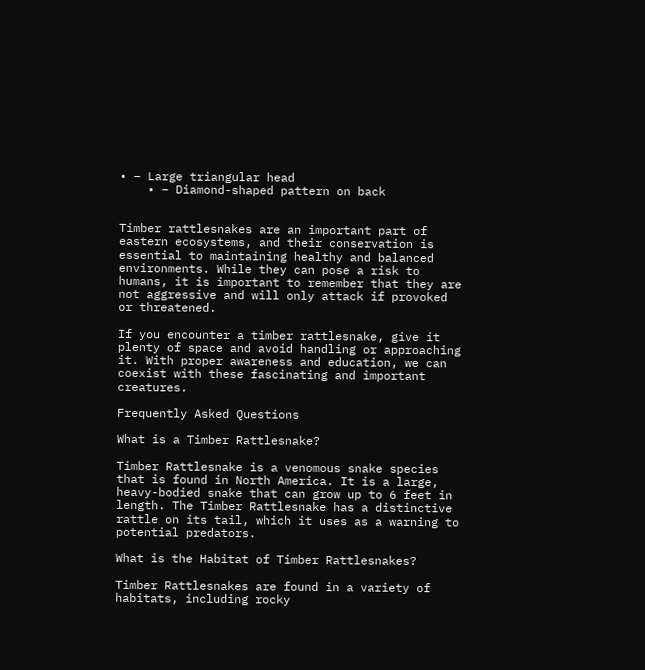• – Large triangular head
    • – Diamond-shaped pattern on back


Timber rattlesnakes are an important part of eastern ecosystems, and their conservation is essential to maintaining healthy and balanced environments. While they can pose a risk to humans, it is important to remember that they are not aggressive and will only attack if provoked or threatened.

If you encounter a timber rattlesnake, give it plenty of space and avoid handling or approaching it. With proper awareness and education, we can coexist with these fascinating and important creatures.

Frequently Asked Questions

What is a Timber Rattlesnake?

Timber Rattlesnake is a venomous snake species that is found in North America. It is a large, heavy-bodied snake that can grow up to 6 feet in length. The Timber Rattlesnake has a distinctive rattle on its tail, which it uses as a warning to potential predators.

What is the Habitat of Timber Rattlesnakes?

Timber Rattlesnakes are found in a variety of habitats, including rocky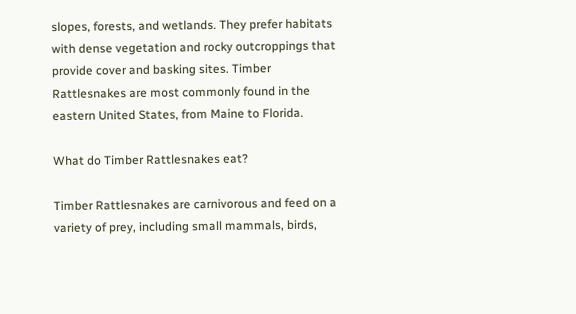slopes, forests, and wetlands. They prefer habitats with dense vegetation and rocky outcroppings that provide cover and basking sites. Timber Rattlesnakes are most commonly found in the eastern United States, from Maine to Florida.

What do Timber Rattlesnakes eat?

Timber Rattlesnakes are carnivorous and feed on a variety of prey, including small mammals, birds,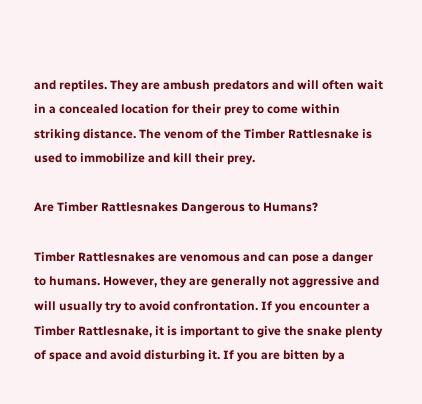and reptiles. They are ambush predators and will often wait in a concealed location for their prey to come within striking distance. The venom of the Timber Rattlesnake is used to immobilize and kill their prey.

Are Timber Rattlesnakes Dangerous to Humans?

Timber Rattlesnakes are venomous and can pose a danger to humans. However, they are generally not aggressive and will usually try to avoid confrontation. If you encounter a Timber Rattlesnake, it is important to give the snake plenty of space and avoid disturbing it. If you are bitten by a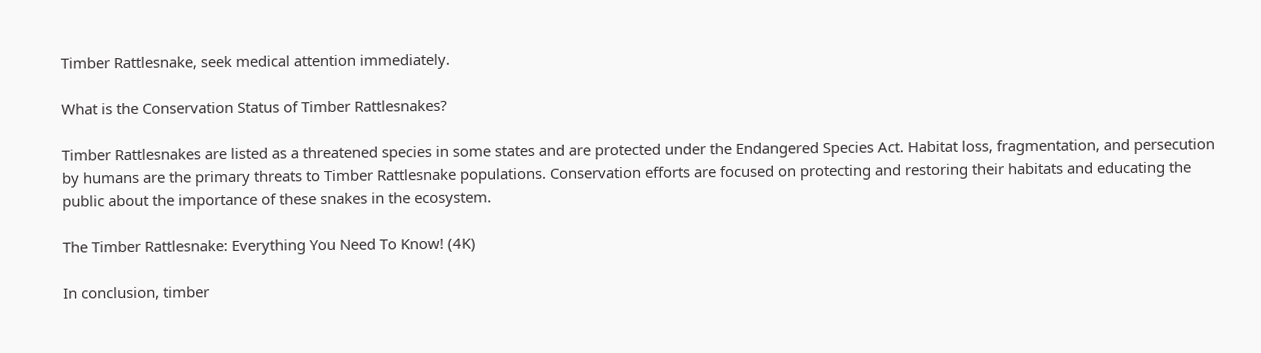Timber Rattlesnake, seek medical attention immediately.

What is the Conservation Status of Timber Rattlesnakes?

Timber Rattlesnakes are listed as a threatened species in some states and are protected under the Endangered Species Act. Habitat loss, fragmentation, and persecution by humans are the primary threats to Timber Rattlesnake populations. Conservation efforts are focused on protecting and restoring their habitats and educating the public about the importance of these snakes in the ecosystem.

The Timber Rattlesnake: Everything You Need To Know! (4K)

In conclusion, timber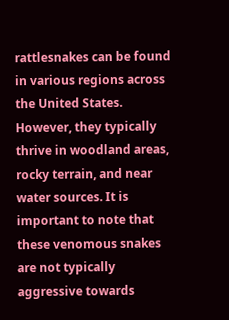rattlesnakes can be found in various regions across the United States. However, they typically thrive in woodland areas, rocky terrain, and near water sources. It is important to note that these venomous snakes are not typically aggressive towards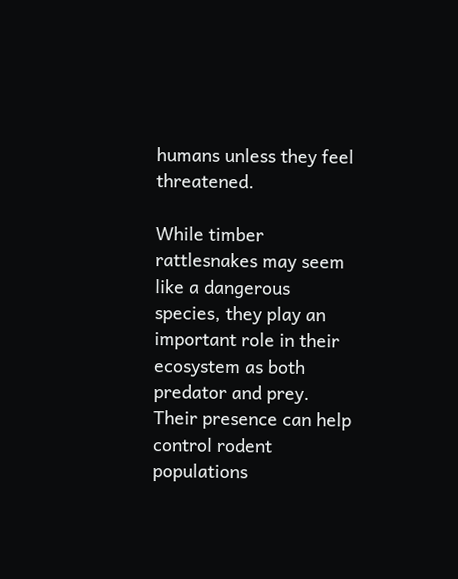humans unless they feel threatened.

While timber rattlesnakes may seem like a dangerous species, they play an important role in their ecosystem as both predator and prey. Their presence can help control rodent populations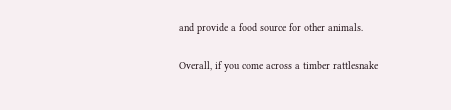and provide a food source for other animals.

Overall, if you come across a timber rattlesnake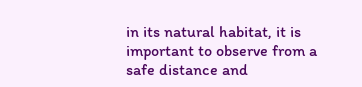in its natural habitat, it is important to observe from a safe distance and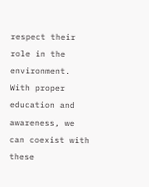respect their role in the environment. With proper education and awareness, we can coexist with these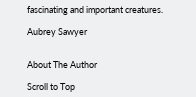fascinating and important creatures.

Aubrey Sawyer


About The Author

Scroll to Top